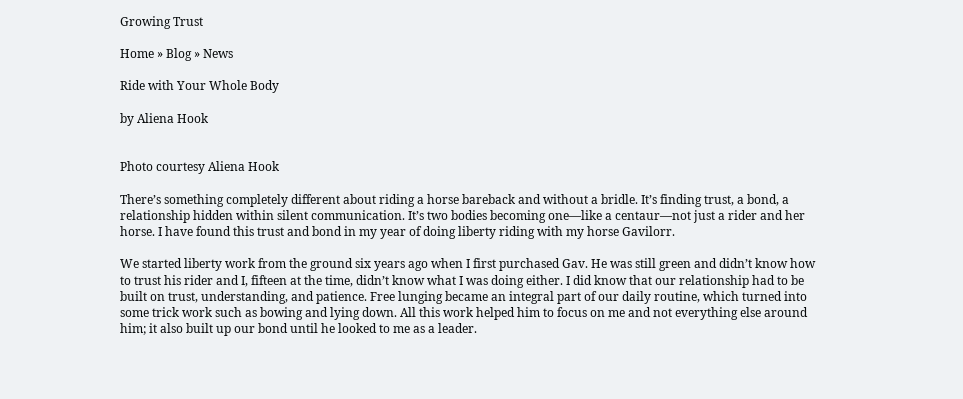Growing Trust

Home » Blog » News

Ride with Your Whole Body

by Aliena Hook


Photo courtesy Aliena Hook

There’s something completely different about riding a horse bareback and without a bridle. It’s finding trust, a bond, a relationship hidden within silent communication. It’s two bodies becoming one—like a centaur—not just a rider and her horse. I have found this trust and bond in my year of doing liberty riding with my horse Gavilorr.

We started liberty work from the ground six years ago when I first purchased Gav. He was still green and didn’t know how to trust his rider and I, fifteen at the time, didn’t know what I was doing either. I did know that our relationship had to be built on trust, understanding, and patience. Free lunging became an integral part of our daily routine, which turned into some trick work such as bowing and lying down. All this work helped him to focus on me and not everything else around him; it also built up our bond until he looked to me as a leader.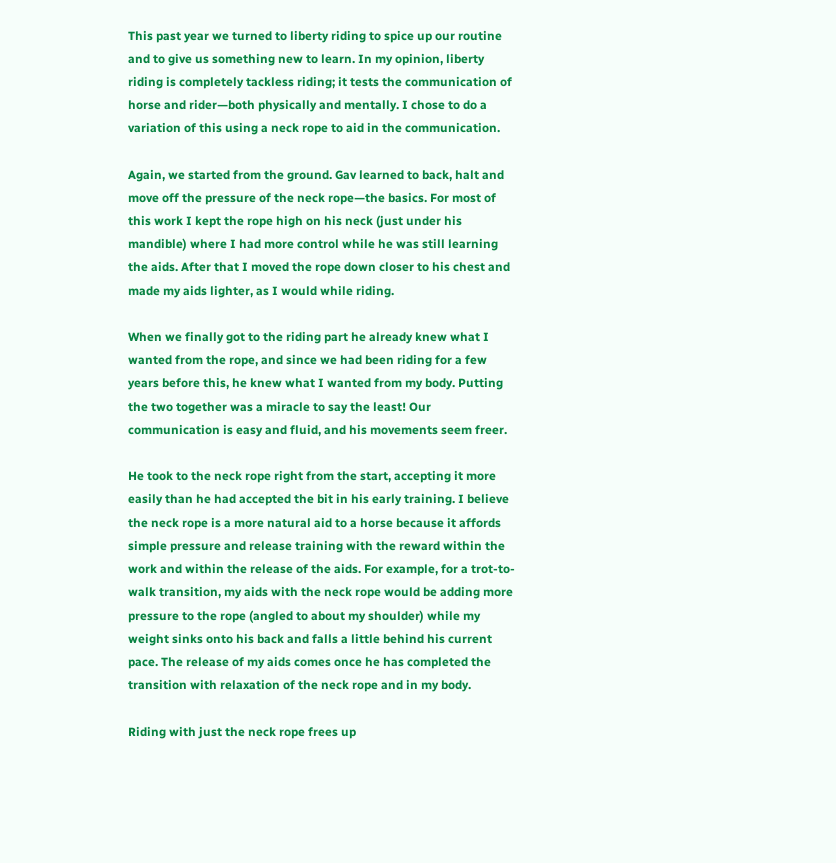This past year we turned to liberty riding to spice up our routine and to give us something new to learn. In my opinion, liberty riding is completely tackless riding; it tests the communication of horse and rider—both physically and mentally. I chose to do a variation of this using a neck rope to aid in the communication.

Again, we started from the ground. Gav learned to back, halt and move off the pressure of the neck rope—the basics. For most of this work I kept the rope high on his neck (just under his mandible) where I had more control while he was still learning the aids. After that I moved the rope down closer to his chest and made my aids lighter, as I would while riding.

When we finally got to the riding part he already knew what I wanted from the rope, and since we had been riding for a few years before this, he knew what I wanted from my body. Putting the two together was a miracle to say the least! Our communication is easy and fluid, and his movements seem freer.

He took to the neck rope right from the start, accepting it more easily than he had accepted the bit in his early training. I believe the neck rope is a more natural aid to a horse because it affords simple pressure and release training with the reward within the work and within the release of the aids. For example, for a trot-to-walk transition, my aids with the neck rope would be adding more pressure to the rope (angled to about my shoulder) while my weight sinks onto his back and falls a little behind his current pace. The release of my aids comes once he has completed the transition with relaxation of the neck rope and in my body.

Riding with just the neck rope frees up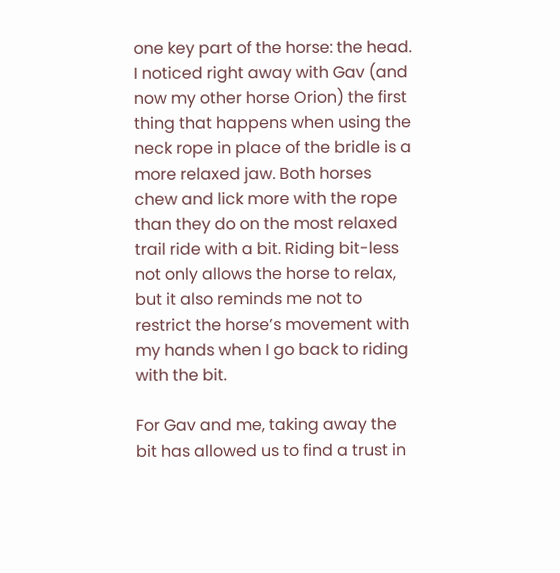one key part of the horse: the head. I noticed right away with Gav (and now my other horse Orion) the first thing that happens when using the neck rope in place of the bridle is a more relaxed jaw. Both horses chew and lick more with the rope than they do on the most relaxed trail ride with a bit. Riding bit-less not only allows the horse to relax, but it also reminds me not to restrict the horse’s movement with my hands when I go back to riding with the bit.

For Gav and me, taking away the bit has allowed us to find a trust in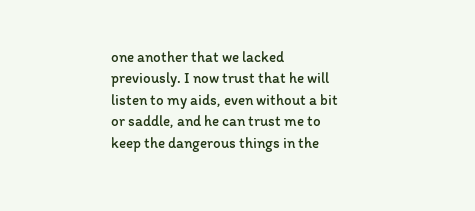one another that we lacked previously. I now trust that he will listen to my aids, even without a bit or saddle, and he can trust me to keep the dangerous things in the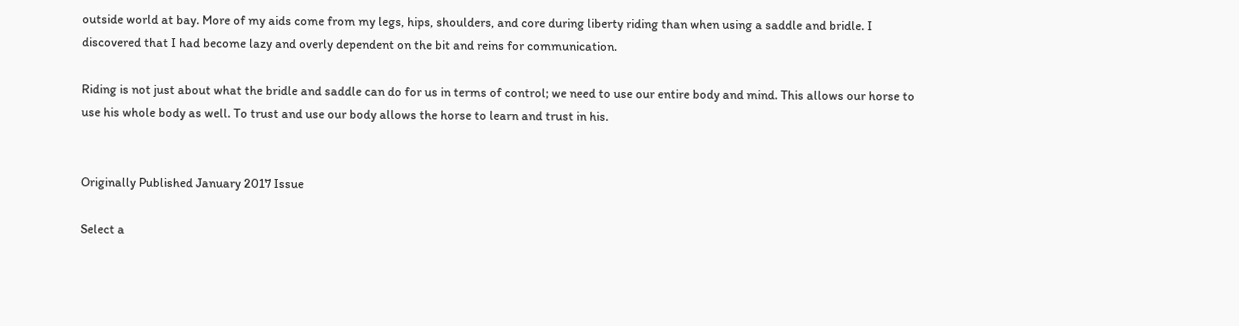outside world at bay. More of my aids come from my legs, hips, shoulders, and core during liberty riding than when using a saddle and bridle. I discovered that I had become lazy and overly dependent on the bit and reins for communication.

Riding is not just about what the bridle and saddle can do for us in terms of control; we need to use our entire body and mind. This allows our horse to use his whole body as well. To trust and use our body allows the horse to learn and trust in his.


Originally Published January 2017 Issue

Select a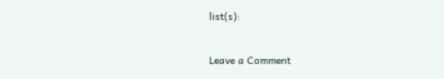list(s):

Leave a Comment